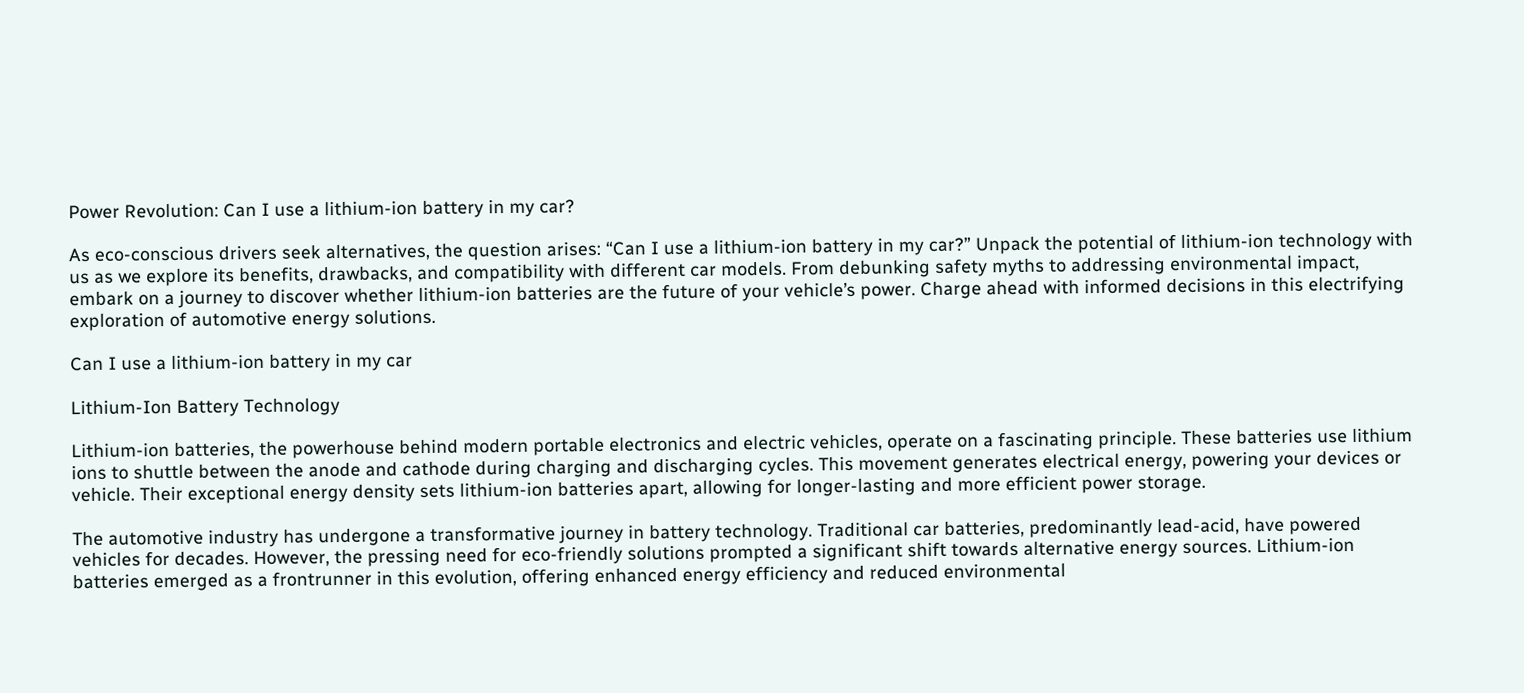Power Revolution: Can I use a lithium-ion battery in my car?

As eco-conscious drivers seek alternatives, the question arises: “Can I use a lithium-ion battery in my car?” Unpack the potential of lithium-ion technology with us as we explore its benefits, drawbacks, and compatibility with different car models. From debunking safety myths to addressing environmental impact, embark on a journey to discover whether lithium-ion batteries are the future of your vehicle’s power. Charge ahead with informed decisions in this electrifying exploration of automotive energy solutions.

Can I use a lithium-ion battery in my car

Lithium-Ion Battery Technology

Lithium-ion batteries, the powerhouse behind modern portable electronics and electric vehicles, operate on a fascinating principle. These batteries use lithium ions to shuttle between the anode and cathode during charging and discharging cycles. This movement generates electrical energy, powering your devices or vehicle. Their exceptional energy density sets lithium-ion batteries apart, allowing for longer-lasting and more efficient power storage.

The automotive industry has undergone a transformative journey in battery technology. Traditional car batteries, predominantly lead-acid, have powered vehicles for decades. However, the pressing need for eco-friendly solutions prompted a significant shift towards alternative energy sources. Lithium-ion batteries emerged as a frontrunner in this evolution, offering enhanced energy efficiency and reduced environmental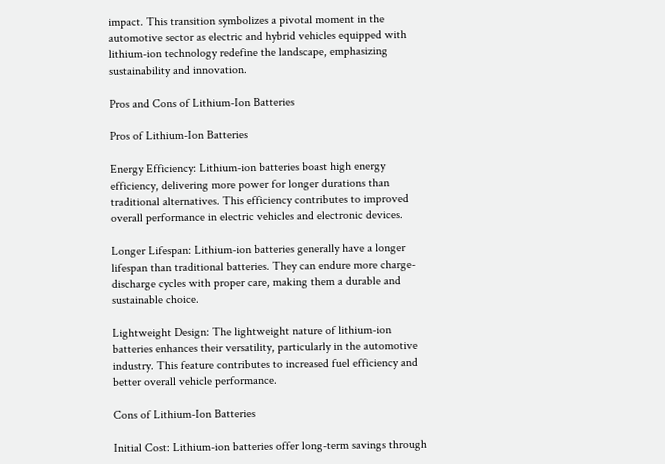impact. This transition symbolizes a pivotal moment in the automotive sector as electric and hybrid vehicles equipped with lithium-ion technology redefine the landscape, emphasizing sustainability and innovation.

Pros and Cons of Lithium-Ion Batteries

Pros of Lithium-Ion Batteries

Energy Efficiency: Lithium-ion batteries boast high energy efficiency, delivering more power for longer durations than traditional alternatives. This efficiency contributes to improved overall performance in electric vehicles and electronic devices.

Longer Lifespan: Lithium-ion batteries generally have a longer lifespan than traditional batteries. They can endure more charge-discharge cycles with proper care, making them a durable and sustainable choice.

Lightweight Design: The lightweight nature of lithium-ion batteries enhances their versatility, particularly in the automotive industry. This feature contributes to increased fuel efficiency and better overall vehicle performance.

Cons of Lithium-Ion Batteries

Initial Cost: Lithium-ion batteries offer long-term savings through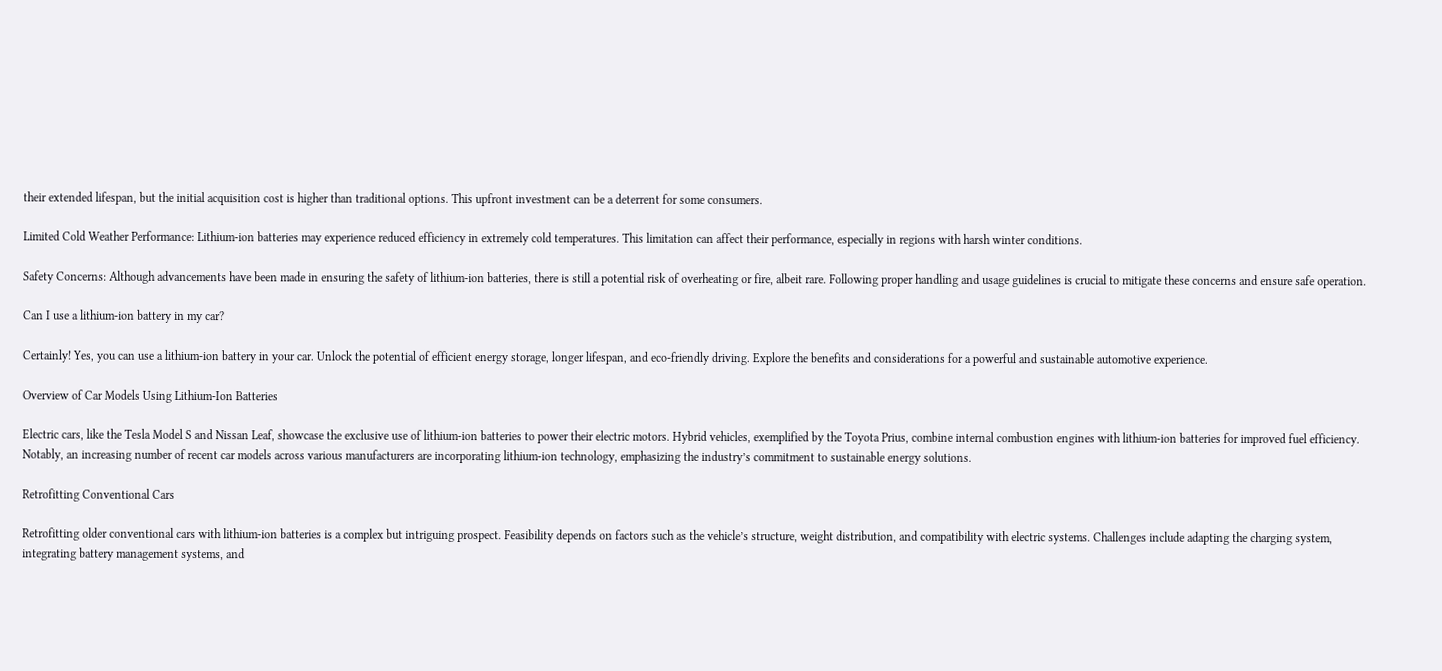their extended lifespan, but the initial acquisition cost is higher than traditional options. This upfront investment can be a deterrent for some consumers.

Limited Cold Weather Performance: Lithium-ion batteries may experience reduced efficiency in extremely cold temperatures. This limitation can affect their performance, especially in regions with harsh winter conditions.

Safety Concerns: Although advancements have been made in ensuring the safety of lithium-ion batteries, there is still a potential risk of overheating or fire, albeit rare. Following proper handling and usage guidelines is crucial to mitigate these concerns and ensure safe operation.

Can I use a lithium-ion battery in my car?

Certainly! Yes, you can use a lithium-ion battery in your car. Unlock the potential of efficient energy storage, longer lifespan, and eco-friendly driving. Explore the benefits and considerations for a powerful and sustainable automotive experience.

Overview of Car Models Using Lithium-Ion Batteries

Electric cars, like the Tesla Model S and Nissan Leaf, showcase the exclusive use of lithium-ion batteries to power their electric motors. Hybrid vehicles, exemplified by the Toyota Prius, combine internal combustion engines with lithium-ion batteries for improved fuel efficiency. Notably, an increasing number of recent car models across various manufacturers are incorporating lithium-ion technology, emphasizing the industry’s commitment to sustainable energy solutions.

Retrofitting Conventional Cars

Retrofitting older conventional cars with lithium-ion batteries is a complex but intriguing prospect. Feasibility depends on factors such as the vehicle’s structure, weight distribution, and compatibility with electric systems. Challenges include adapting the charging system, integrating battery management systems, and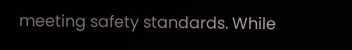meeting safety standards. While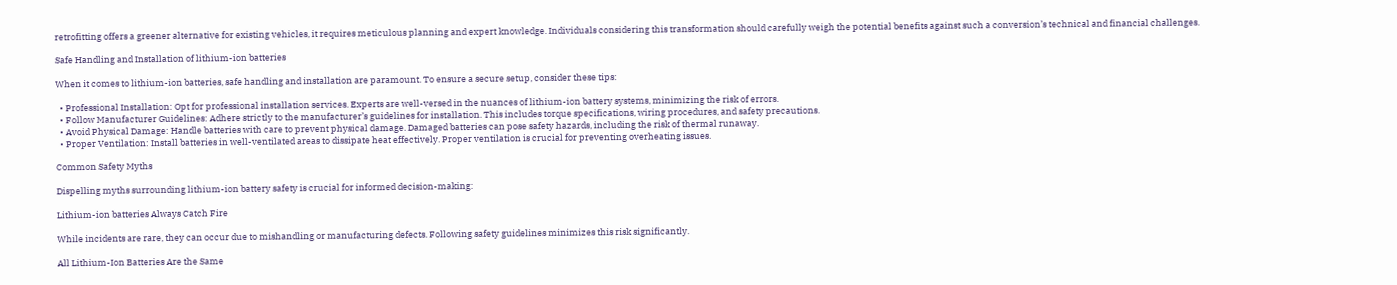retrofitting offers a greener alternative for existing vehicles, it requires meticulous planning and expert knowledge. Individuals considering this transformation should carefully weigh the potential benefits against such a conversion’s technical and financial challenges.

Safe Handling and Installation of lithium-ion batteries

When it comes to lithium-ion batteries, safe handling and installation are paramount. To ensure a secure setup, consider these tips:

  • Professional Installation: Opt for professional installation services. Experts are well-versed in the nuances of lithium-ion battery systems, minimizing the risk of errors.
  • Follow Manufacturer Guidelines: Adhere strictly to the manufacturer’s guidelines for installation. This includes torque specifications, wiring procedures, and safety precautions.
  • Avoid Physical Damage: Handle batteries with care to prevent physical damage. Damaged batteries can pose safety hazards, including the risk of thermal runaway.
  • Proper Ventilation: Install batteries in well-ventilated areas to dissipate heat effectively. Proper ventilation is crucial for preventing overheating issues.

Common Safety Myths

Dispelling myths surrounding lithium-ion battery safety is crucial for informed decision-making:

Lithium-ion batteries Always Catch Fire

While incidents are rare, they can occur due to mishandling or manufacturing defects. Following safety guidelines minimizes this risk significantly.

All Lithium-Ion Batteries Are the Same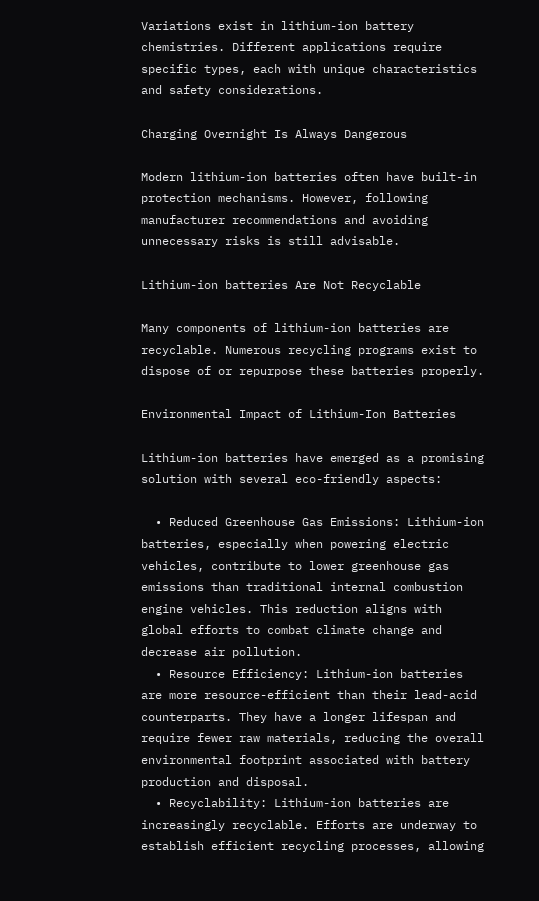Variations exist in lithium-ion battery chemistries. Different applications require specific types, each with unique characteristics and safety considerations.

Charging Overnight Is Always Dangerous

Modern lithium-ion batteries often have built-in protection mechanisms. However, following manufacturer recommendations and avoiding unnecessary risks is still advisable.

Lithium-ion batteries Are Not Recyclable

Many components of lithium-ion batteries are recyclable. Numerous recycling programs exist to dispose of or repurpose these batteries properly.

Environmental Impact of Lithium-Ion Batteries

Lithium-ion batteries have emerged as a promising solution with several eco-friendly aspects:

  • Reduced Greenhouse Gas Emissions: Lithium-ion batteries, especially when powering electric vehicles, contribute to lower greenhouse gas emissions than traditional internal combustion engine vehicles. This reduction aligns with global efforts to combat climate change and decrease air pollution.
  • Resource Efficiency: Lithium-ion batteries are more resource-efficient than their lead-acid counterparts. They have a longer lifespan and require fewer raw materials, reducing the overall environmental footprint associated with battery production and disposal.
  • Recyclability: Lithium-ion batteries are increasingly recyclable. Efforts are underway to establish efficient recycling processes, allowing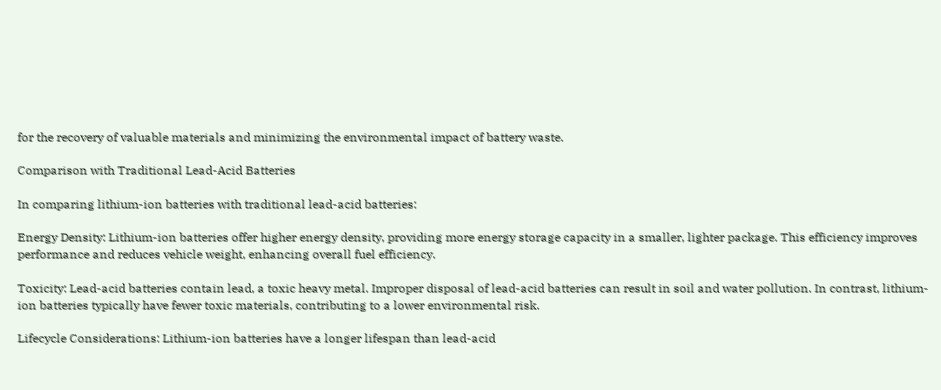for the recovery of valuable materials and minimizing the environmental impact of battery waste.

Comparison with Traditional Lead-Acid Batteries

In comparing lithium-ion batteries with traditional lead-acid batteries:

Energy Density: Lithium-ion batteries offer higher energy density, providing more energy storage capacity in a smaller, lighter package. This efficiency improves performance and reduces vehicle weight, enhancing overall fuel efficiency.

Toxicity: Lead-acid batteries contain lead, a toxic heavy metal. Improper disposal of lead-acid batteries can result in soil and water pollution. In contrast, lithium-ion batteries typically have fewer toxic materials, contributing to a lower environmental risk.

Lifecycle Considerations: Lithium-ion batteries have a longer lifespan than lead-acid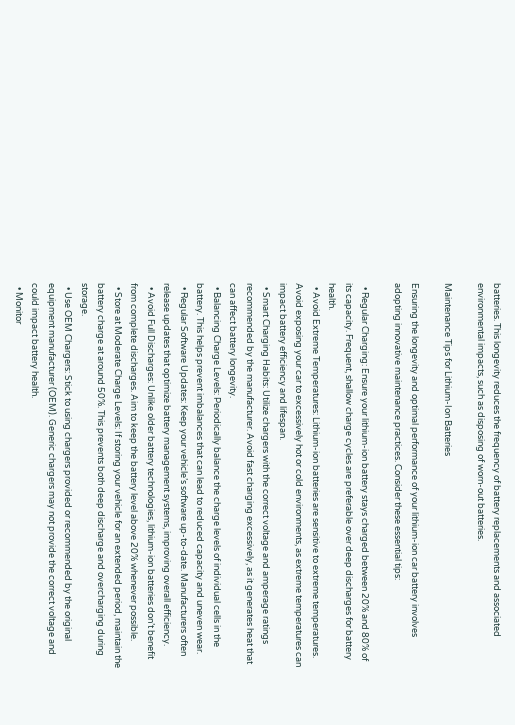batteries. This longevity reduces the frequency of battery replacements and associated environmental impacts, such as disposing of worn-out batteries.

Maintenance Tips for Lithium-Ion Batteries

Ensuring the longevity and optimal performance of your lithium-ion car battery involves adopting innovative maintenance practices. Consider these essential tips:

  • Regular Charging: Ensure your lithium-ion battery stays charged between 20% and 80% of its capacity. Frequent, shallow charge cycles are preferable over deep discharges for battery health.
  • Avoid Extreme Temperatures: Lithium-ion batteries are sensitive to extreme temperatures. Avoid exposing your car to excessively hot or cold environments, as extreme temperatures can impact battery efficiency and lifespan.
  • Smart Charging Habits: Utilize chargers with the correct voltage and amperage ratings recommended by the manufacturer. Avoid fast charging excessively, as it generates heat that can affect battery longevity.
  • Balancing Charge Levels: Periodically balance the charge levels of individual cells in the battery. This helps prevent imbalances that can lead to reduced capacity and uneven wear.
  • Regular Software Updates: Keep your vehicle’s software up-to-date. Manufacturers often release updates that optimize battery management systems, improving overall efficiency.
  • Avoid Full Discharges: Unlike older battery technologies, lithium-ion batteries don’t benefit from complete discharges. Aim to keep the battery level above 20% whenever possible.
  • Store at Moderate Charge Levels: If storing your vehicle for an extended period, maintain the battery charge at around 50%. This prevents both deep discharge and overcharging during storage.
  • Use OEM Chargers: Stick to using chargers provided or recommended by the original equipment manufacturer (OEM). Generic chargers may not provide the correct voltage and could impact battery health.
  • Monitor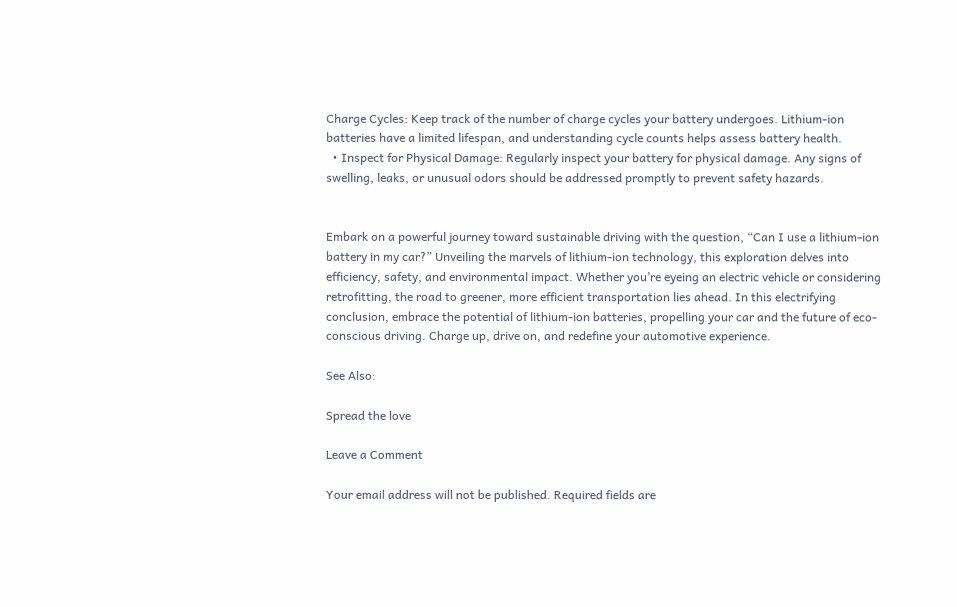Charge Cycles: Keep track of the number of charge cycles your battery undergoes. Lithium-ion batteries have a limited lifespan, and understanding cycle counts helps assess battery health.
  • Inspect for Physical Damage: Regularly inspect your battery for physical damage. Any signs of swelling, leaks, or unusual odors should be addressed promptly to prevent safety hazards.


Embark on a powerful journey toward sustainable driving with the question, “Can I use a lithium-ion battery in my car?” Unveiling the marvels of lithium-ion technology, this exploration delves into efficiency, safety, and environmental impact. Whether you’re eyeing an electric vehicle or considering retrofitting, the road to greener, more efficient transportation lies ahead. In this electrifying conclusion, embrace the potential of lithium-ion batteries, propelling your car and the future of eco-conscious driving. Charge up, drive on, and redefine your automotive experience.

See Also:

Spread the love

Leave a Comment

Your email address will not be published. Required fields are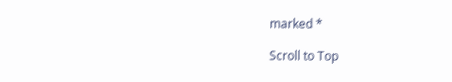marked *

Scroll to Top